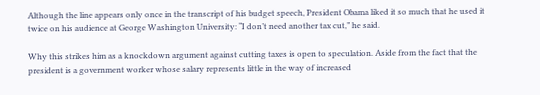Although the line appears only once in the transcript of his budget speech, President Obama liked it so much that he used it twice on his audience at George Washington University: “I don’t need another tax cut,” he said.

Why this strikes him as a knockdown argument against cutting taxes is open to speculation. Aside from the fact that the president is a government worker whose salary represents little in the way of increased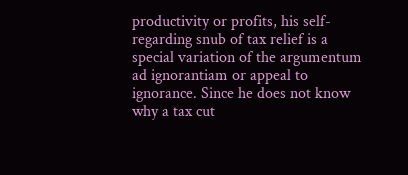productivity or profits, his self-regarding snub of tax relief is a special variation of the argumentum ad ignorantiam or appeal to ignorance. Since he does not know why a tax cut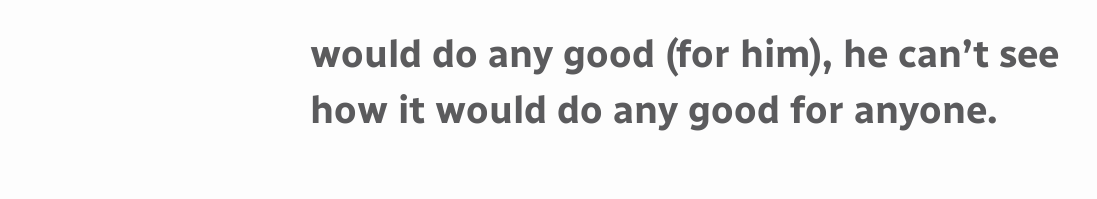would do any good (for him), he can’t see how it would do any good for anyone.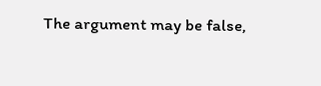The argument may be false,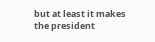but at least it makes the president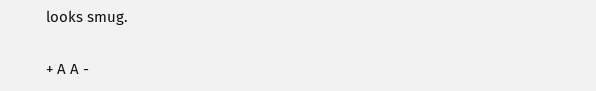looks smug.

+ A A -